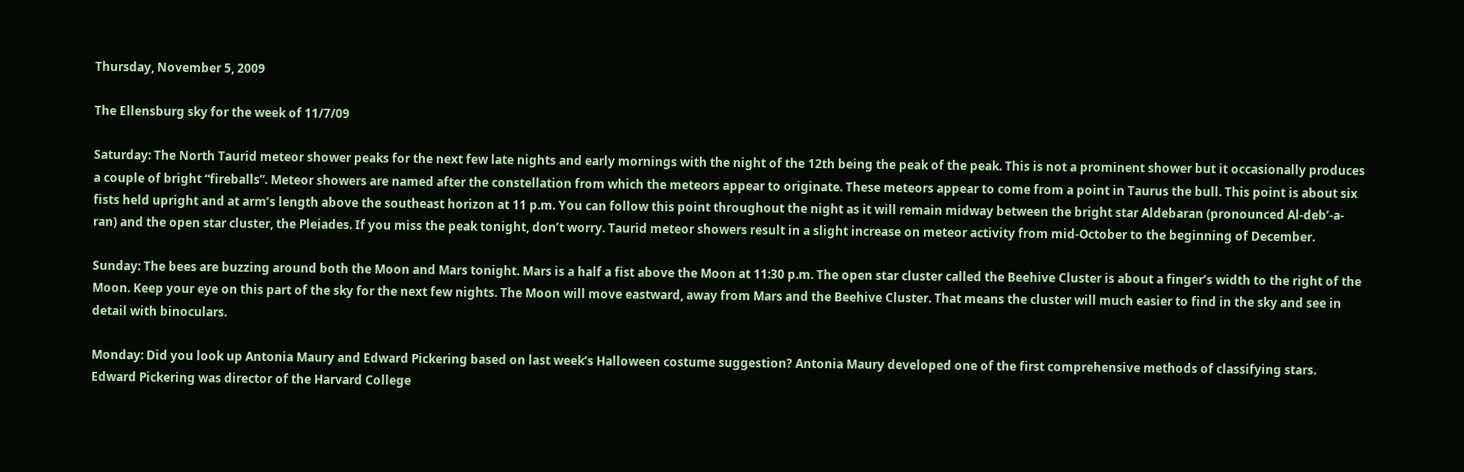Thursday, November 5, 2009

The Ellensburg sky for the week of 11/7/09

Saturday: The North Taurid meteor shower peaks for the next few late nights and early mornings with the night of the 12th being the peak of the peak. This is not a prominent shower but it occasionally produces a couple of bright “fireballs”. Meteor showers are named after the constellation from which the meteors appear to originate. These meteors appear to come from a point in Taurus the bull. This point is about six fists held upright and at arm’s length above the southeast horizon at 11 p.m. You can follow this point throughout the night as it will remain midway between the bright star Aldebaran (pronounced Al-deb’-a-ran) and the open star cluster, the Pleiades. If you miss the peak tonight, don’t worry. Taurid meteor showers result in a slight increase on meteor activity from mid-October to the beginning of December.

Sunday: The bees are buzzing around both the Moon and Mars tonight. Mars is a half a fist above the Moon at 11:30 p.m. The open star cluster called the Beehive Cluster is about a finger’s width to the right of the Moon. Keep your eye on this part of the sky for the next few nights. The Moon will move eastward, away from Mars and the Beehive Cluster. That means the cluster will much easier to find in the sky and see in detail with binoculars.

Monday: Did you look up Antonia Maury and Edward Pickering based on last week’s Halloween costume suggestion? Antonia Maury developed one of the first comprehensive methods of classifying stars. Edward Pickering was director of the Harvard College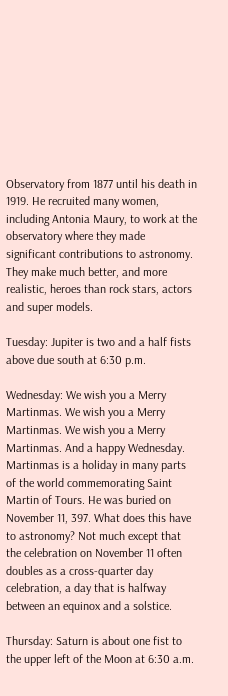Observatory from 1877 until his death in 1919. He recruited many women, including Antonia Maury, to work at the observatory where they made significant contributions to astronomy. They make much better, and more realistic, heroes than rock stars, actors and super models.

Tuesday: Jupiter is two and a half fists above due south at 6:30 p.m.

Wednesday: We wish you a Merry Martinmas. We wish you a Merry Martinmas. We wish you a Merry Martinmas. And a happy Wednesday. Martinmas is a holiday in many parts of the world commemorating Saint Martin of Tours. He was buried on November 11, 397. What does this have to astronomy? Not much except that the celebration on November 11 often doubles as a cross-quarter day celebration, a day that is halfway between an equinox and a solstice.

Thursday: Saturn is about one fist to the upper left of the Moon at 6:30 a.m.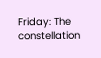Friday: The constellation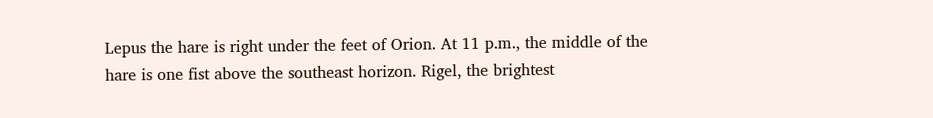Lepus the hare is right under the feet of Orion. At 11 p.m., the middle of the hare is one fist above the southeast horizon. Rigel, the brightest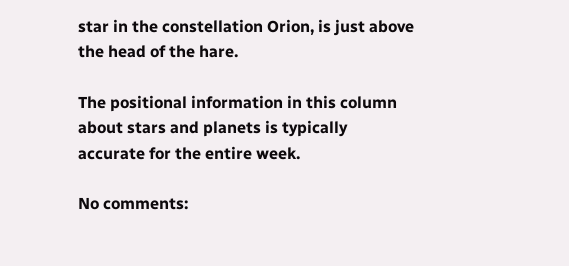star in the constellation Orion, is just above the head of the hare.

The positional information in this column about stars and planets is typically accurate for the entire week.

No comments: